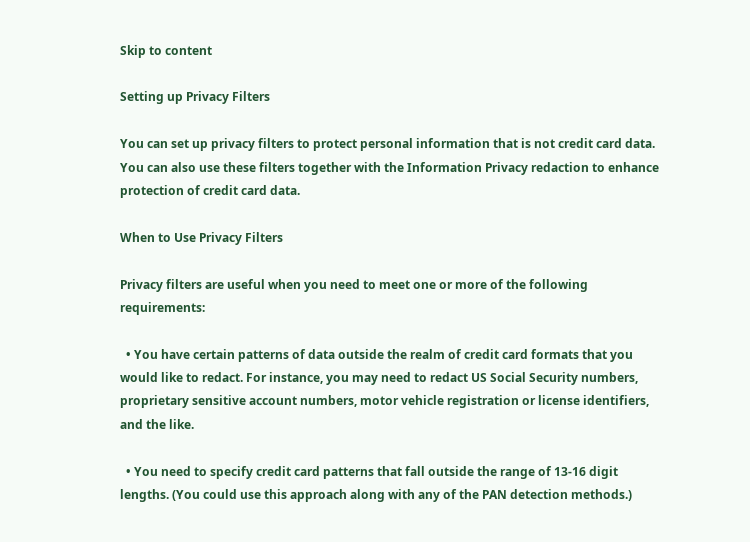Skip to content

Setting up Privacy Filters

You can set up privacy filters to protect personal information that is not credit card data. You can also use these filters together with the Information Privacy redaction to enhance protection of credit card data.

When to Use Privacy Filters

Privacy filters are useful when you need to meet one or more of the following requirements:

  • You have certain patterns of data outside the realm of credit card formats that you would like to redact. For instance, you may need to redact US Social Security numbers, proprietary sensitive account numbers, motor vehicle registration or license identifiers, and the like.

  • You need to specify credit card patterns that fall outside the range of 13-16 digit lengths. (You could use this approach along with any of the PAN detection methods.)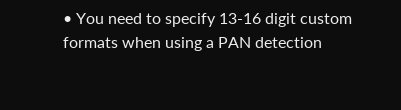• You need to specify 13-16 digit custom formats when using a PAN detection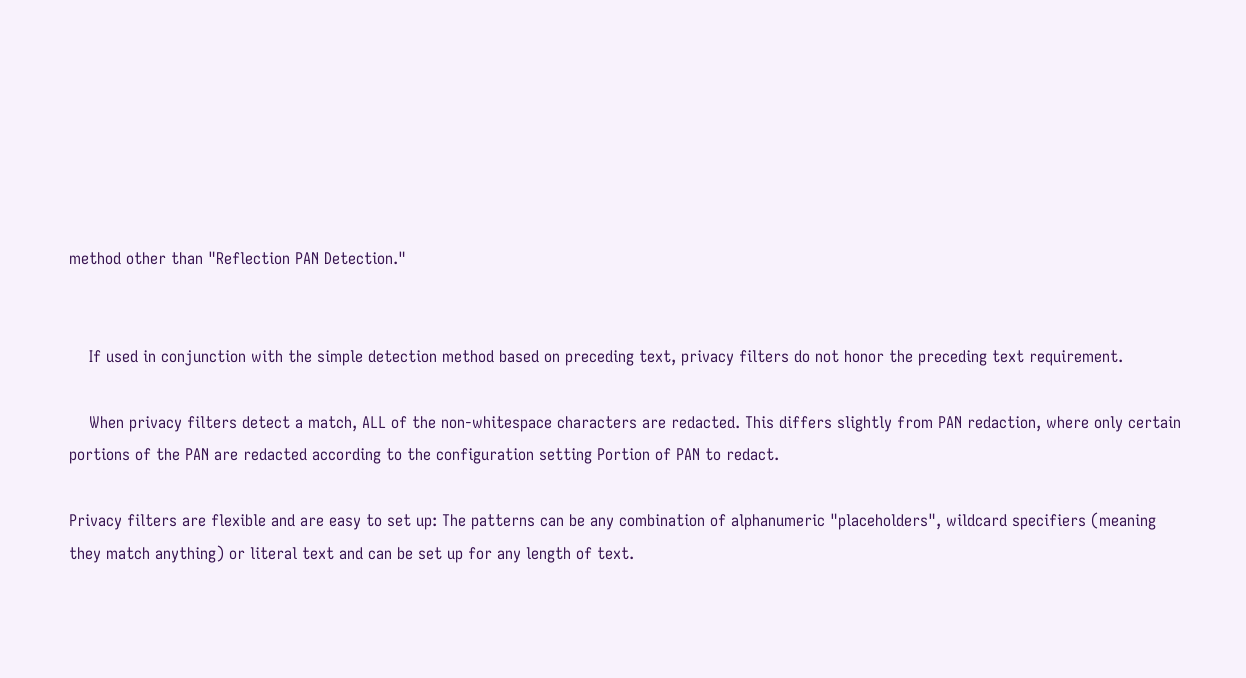method other than "Reflection PAN Detection."


    If used in conjunction with the simple detection method based on preceding text, privacy filters do not honor the preceding text requirement.

    When privacy filters detect a match, ALL of the non-whitespace characters are redacted. This differs slightly from PAN redaction, where only certain portions of the PAN are redacted according to the configuration setting Portion of PAN to redact.

Privacy filters are flexible and are easy to set up: The patterns can be any combination of alphanumeric "placeholders", wildcard specifiers (meaning they match anything) or literal text and can be set up for any length of text.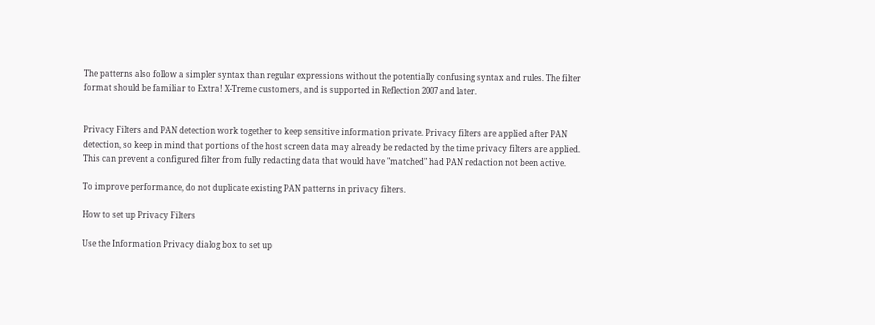The patterns also follow a simpler syntax than regular expressions without the potentially confusing syntax and rules. The filter format should be familiar to Extra! X-Treme customers, and is supported in Reflection 2007 and later.


Privacy Filters and PAN detection work together to keep sensitive information private. Privacy filters are applied after PAN detection, so keep in mind that portions of the host screen data may already be redacted by the time privacy filters are applied. This can prevent a configured filter from fully redacting data that would have "matched" had PAN redaction not been active.

To improve performance, do not duplicate existing PAN patterns in privacy filters.

How to set up Privacy Filters

Use the Information Privacy dialog box to set up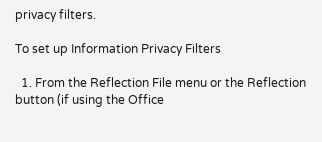privacy filters.

To set up Information Privacy Filters

  1. From the Reflection File menu or the Reflection button (if using the Office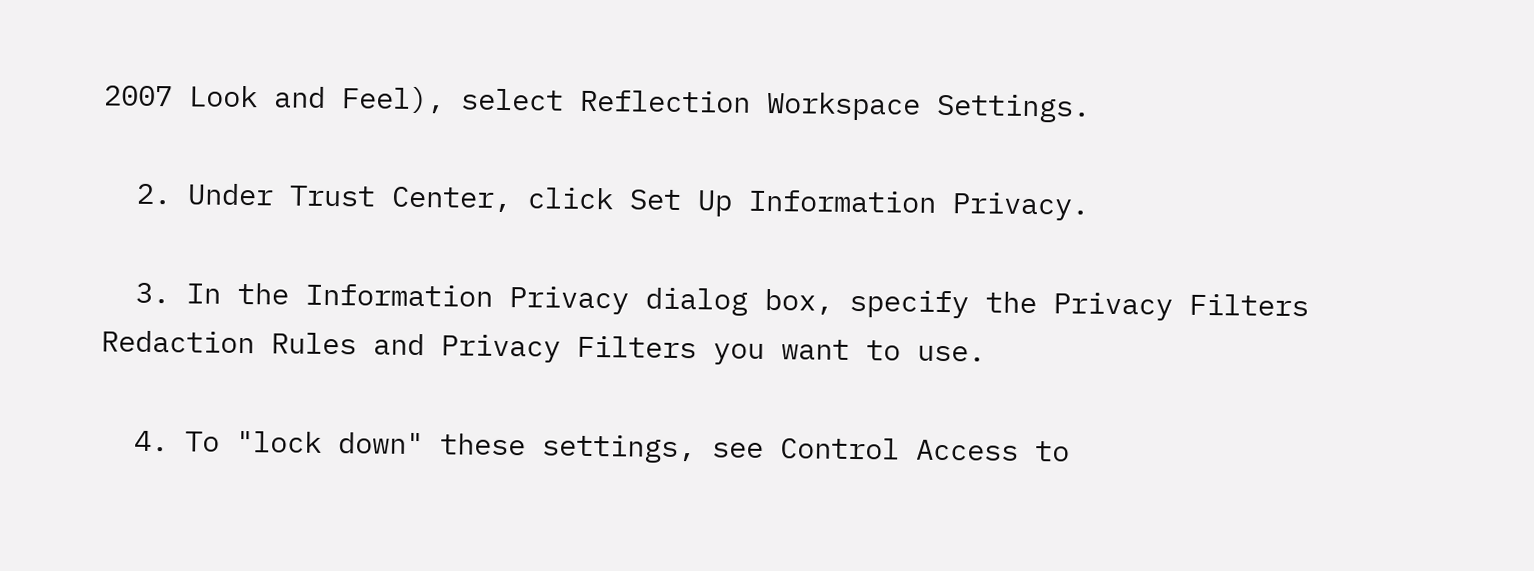2007 Look and Feel), select Reflection Workspace Settings.

  2. Under Trust Center, click Set Up Information Privacy.

  3. In the Information Privacy dialog box, specify the Privacy Filters Redaction Rules and Privacy Filters you want to use.

  4. To "lock down" these settings, see Control Access to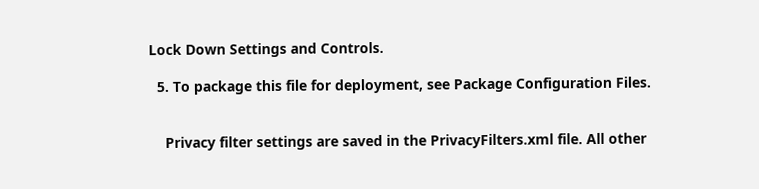Lock Down Settings and Controls.

  5. To package this file for deployment, see Package Configuration Files.


    Privacy filter settings are saved in the PrivacyFilters.xml file. All other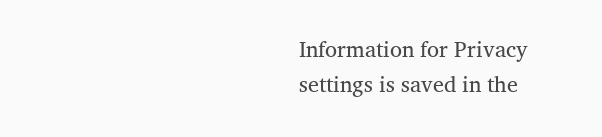Information for Privacy settings is saved in the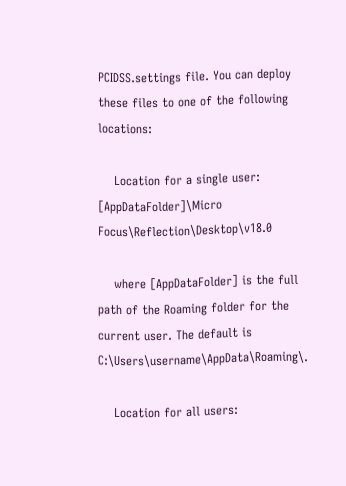PCIDSS.settings file. You can deploy these files to one of the following locations:

    Location for a single user: [AppDataFolder]\Micro Focus\Reflection\Desktop\v18.0

    where [AppDataFolder] is the full path of the Roaming folder for the current user. The default is C:\Users\username\AppData\Roaming\.

    Location for all users: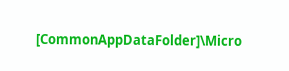[CommonAppDataFolder]\Micro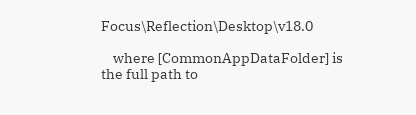Focus\Reflection\Desktop\v18.0

    where [CommonAppDataFolder] is the full path to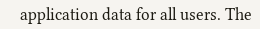application data for all users. The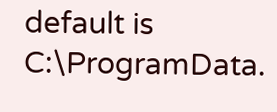default is C:\ProgramData.